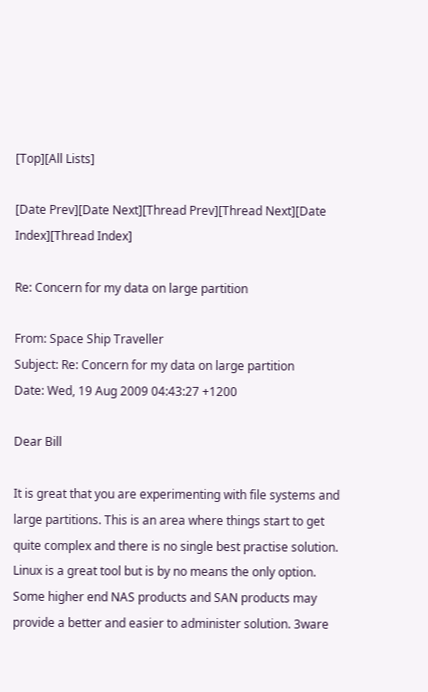[Top][All Lists]

[Date Prev][Date Next][Thread Prev][Thread Next][Date Index][Thread Index]

Re: Concern for my data on large partition

From: Space Ship Traveller
Subject: Re: Concern for my data on large partition
Date: Wed, 19 Aug 2009 04:43:27 +1200

Dear Bill

It is great that you are experimenting with file systems and large partitions. This is an area where things start to get quite complex and there is no single best practise solution. Linux is a great tool but is by no means the only option. Some higher end NAS products and SAN products may provide a better and easier to administer solution. 3ware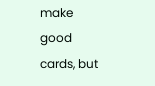make good cards, but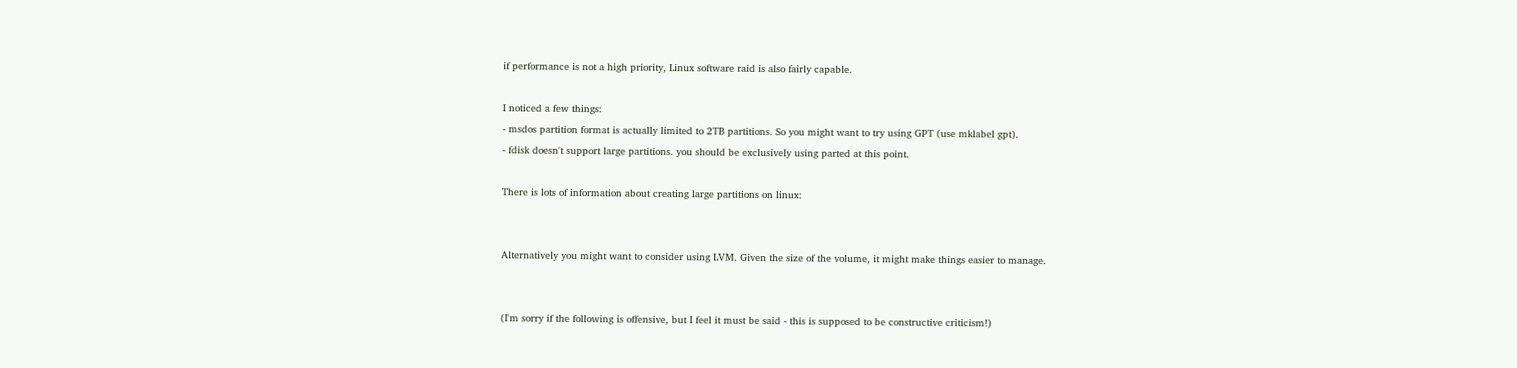if performance is not a high priority, Linux software raid is also fairly capable.

I noticed a few things:
- msdos partition format is actually limited to 2TB partitions. So you might want to try using GPT (use mklabel gpt).
- fdisk doesn't support large partitions. you should be exclusively using parted at this point.

There is lots of information about creating large partitions on linux:


Alternatively you might want to consider using LVM. Given the size of the volume, it might make things easier to manage.


(I'm sorry if the following is offensive, but I feel it must be said - this is supposed to be constructive criticism!)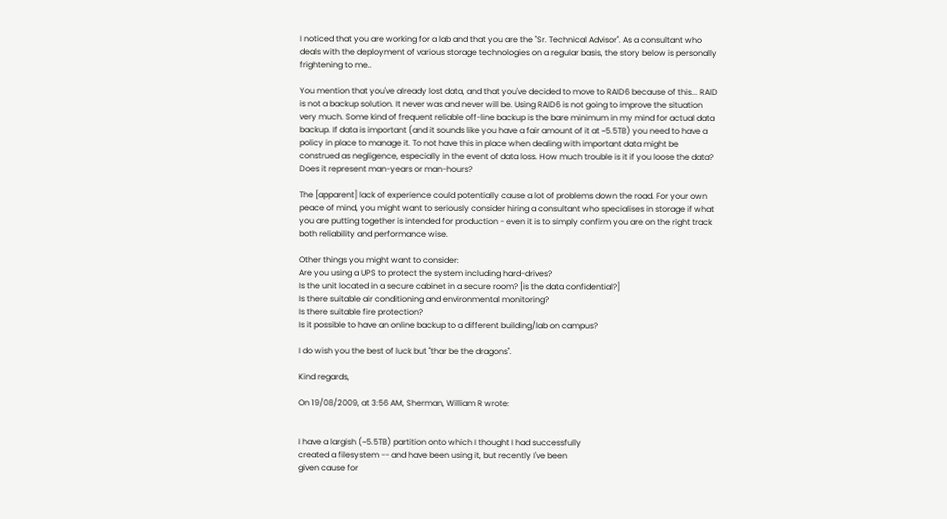I noticed that you are working for a lab and that you are the "Sr. Technical Advisor". As a consultant who deals with the deployment of various storage technologies on a regular basis, the story below is personally frightening to me..

You mention that you've already lost data, and that you've decided to move to RAID6 because of this... RAID is not a backup solution. It never was and never will be. Using RAID6 is not going to improve the situation very much. Some kind of frequent reliable off-line backup is the bare minimum in my mind for actual data backup. If data is important (and it sounds like you have a fair amount of it at ~5.5TB) you need to have a policy in place to manage it. To not have this in place when dealing with important data might be construed as negligence, especially in the event of data loss. How much trouble is it if you loose the data? Does it represent man-years or man-hours?

The [apparent] lack of experience could potentially cause a lot of problems down the road. For your own peace of mind, you might want to seriously consider hiring a consultant who specialises in storage if what you are putting together is intended for production - even it is to simply confirm you are on the right track both reliability and performance wise.

Other things you might want to consider:
Are you using a UPS to protect the system including hard-drives?
Is the unit located in a secure cabinet in a secure room? [is the data confidential?]
Is there suitable air conditioning and environmental monitoring?
Is there suitable fire protection?
Is it possible to have an online backup to a different building/lab on campus?

I do wish you the best of luck but "thar be the dragons".

Kind regards,

On 19/08/2009, at 3:56 AM, Sherman, William R wrote:


I have a largish (~5.5TB) partition onto which I thought I had successfully
created a filesystem -- and have been using it, but recently I've been
given cause for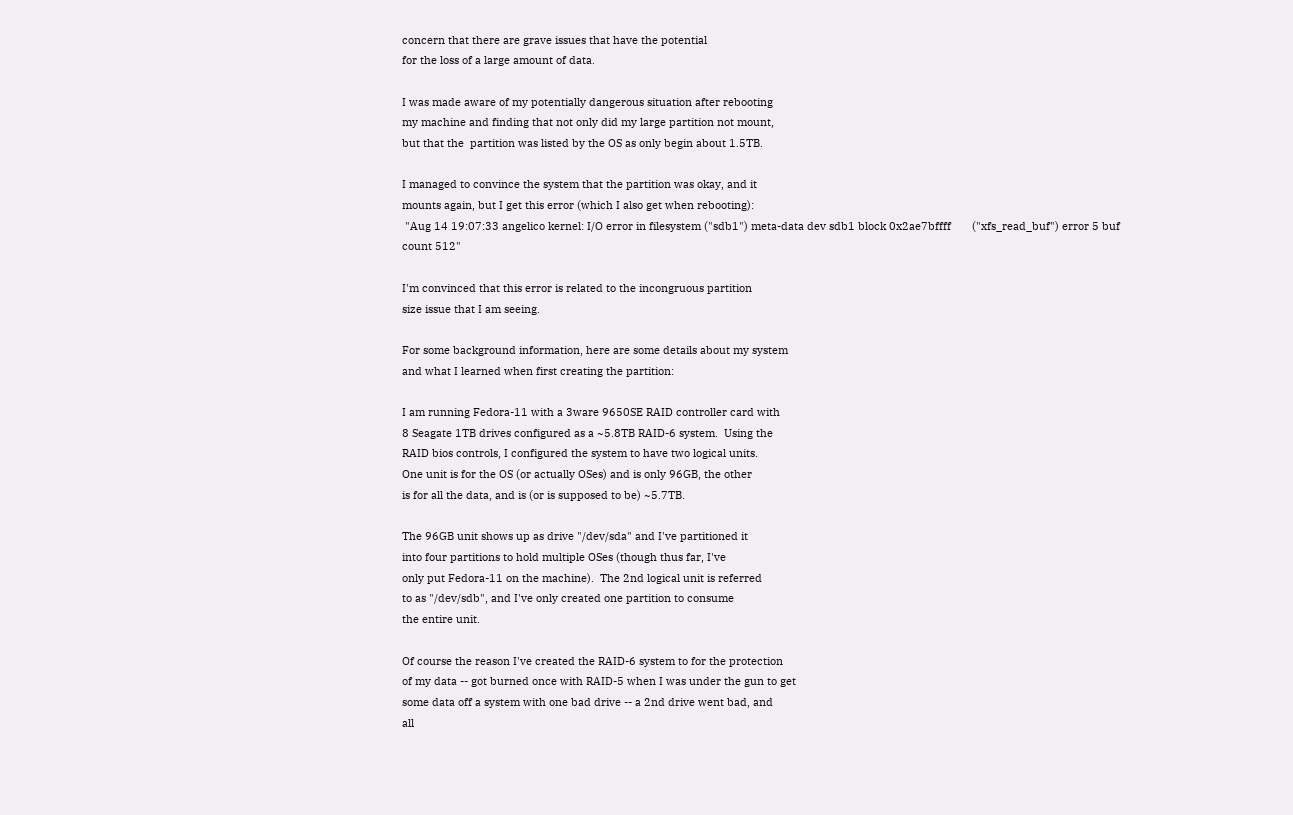concern that there are grave issues that have the potential
for the loss of a large amount of data.

I was made aware of my potentially dangerous situation after rebooting
my machine and finding that not only did my large partition not mount,
but that the  partition was listed by the OS as only begin about 1.5TB.

I managed to convince the system that the partition was okay, and it
mounts again, but I get this error (which I also get when rebooting):
 "Aug 14 19:07:33 angelico kernel: I/O error in filesystem ("sdb1") meta-data dev sdb1 block 0x2ae7bffff       ("xfs_read_buf") error 5 buf count 512"

I'm convinced that this error is related to the incongruous partition
size issue that I am seeing.

For some background information, here are some details about my system
and what I learned when first creating the partition:

I am running Fedora-11 with a 3ware 9650SE RAID controller card with
8 Seagate 1TB drives configured as a ~5.8TB RAID-6 system.  Using the
RAID bios controls, I configured the system to have two logical units.
One unit is for the OS (or actually OSes) and is only 96GB, the other
is for all the data, and is (or is supposed to be) ~5.7TB.

The 96GB unit shows up as drive "/dev/sda" and I've partitioned it
into four partitions to hold multiple OSes (though thus far, I've
only put Fedora-11 on the machine).  The 2nd logical unit is referred
to as "/dev/sdb", and I've only created one partition to consume
the entire unit.

Of course the reason I've created the RAID-6 system to for the protection
of my data -- got burned once with RAID-5 when I was under the gun to get
some data off a system with one bad drive -- a 2nd drive went bad, and
all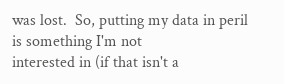was lost.  So, putting my data in peril is something I'm not
interested in (if that isn't a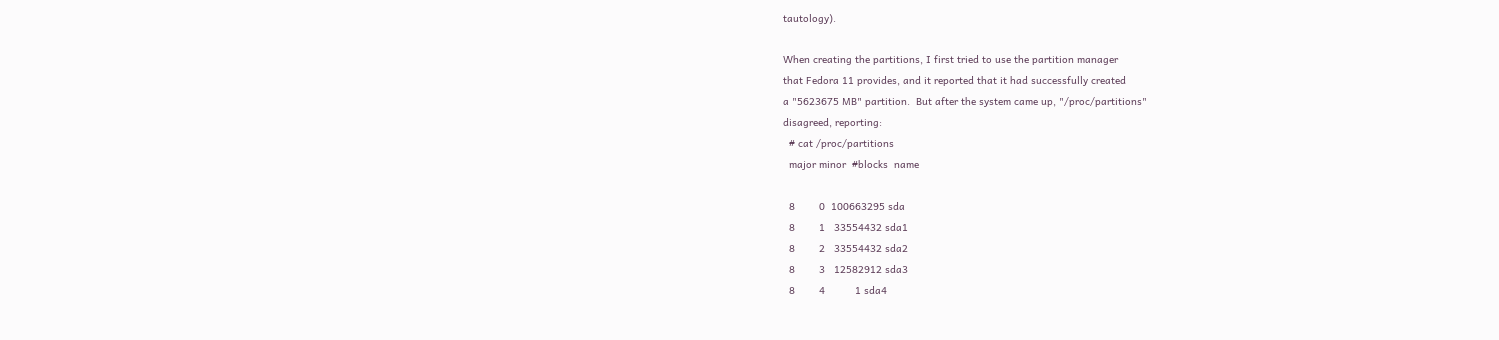tautology).

When creating the partitions, I first tried to use the partition manager
that Fedora 11 provides, and it reported that it had successfully created
a "5623675 MB" partition.  But after the system came up, "/proc/partitions"
disagreed, reporting:
  # cat /proc/partitions
  major minor  #blocks  name

  8        0  100663295 sda
  8        1   33554432 sda1
  8        2   33554432 sda2
  8        3   12582912 sda3
  8        4          1 sda4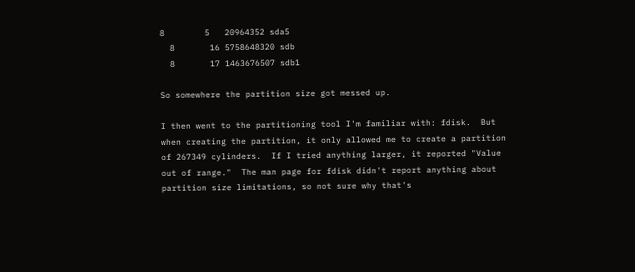8        5   20964352 sda5
  8       16 5758648320 sdb
  8       17 1463676507 sdb1

So somewhere the partition size got messed up.

I then went to the partitioning tool I'm familiar with: fdisk.  But
when creating the partition, it only allowed me to create a partition
of 267349 cylinders.  If I tried anything larger, it reported "Value
out of range."  The man page for fdisk didn't report anything about
partition size limitations, so not sure why that's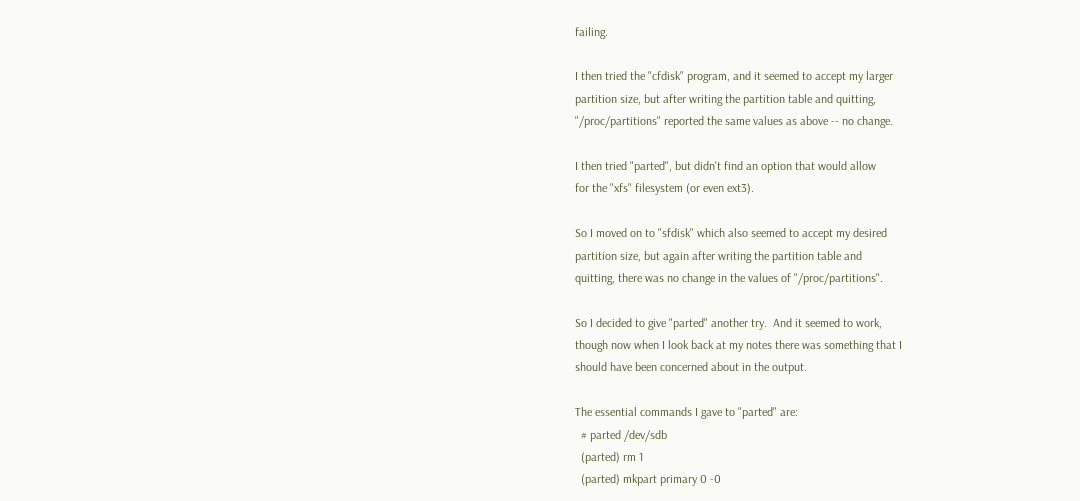failing.

I then tried the "cfdisk" program, and it seemed to accept my larger
partition size, but after writing the partition table and quitting,
"/proc/partitions" reported the same values as above -- no change.

I then tried "parted", but didn't find an option that would allow
for the "xfs" filesystem (or even ext3).

So I moved on to "sfdisk" which also seemed to accept my desired
partition size, but again after writing the partition table and
quitting, there was no change in the values of "/proc/partitions".

So I decided to give "parted" another try.  And it seemed to work,
though now when I look back at my notes there was something that I
should have been concerned about in the output.

The essential commands I gave to "parted" are:
  # parted /dev/sdb
  (parted) rm 1
  (parted) mkpart primary 0 -0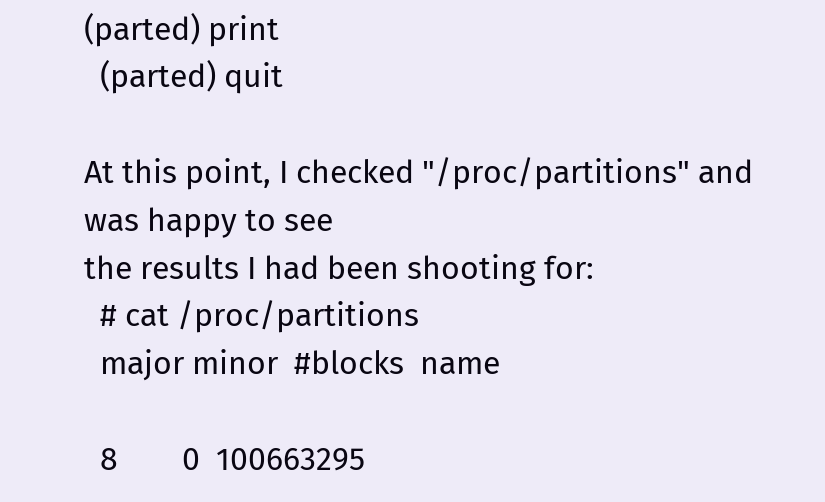(parted) print
  (parted) quit

At this point, I checked "/proc/partitions" and was happy to see
the results I had been shooting for:
  # cat /proc/partitions
  major minor  #blocks  name

  8        0  100663295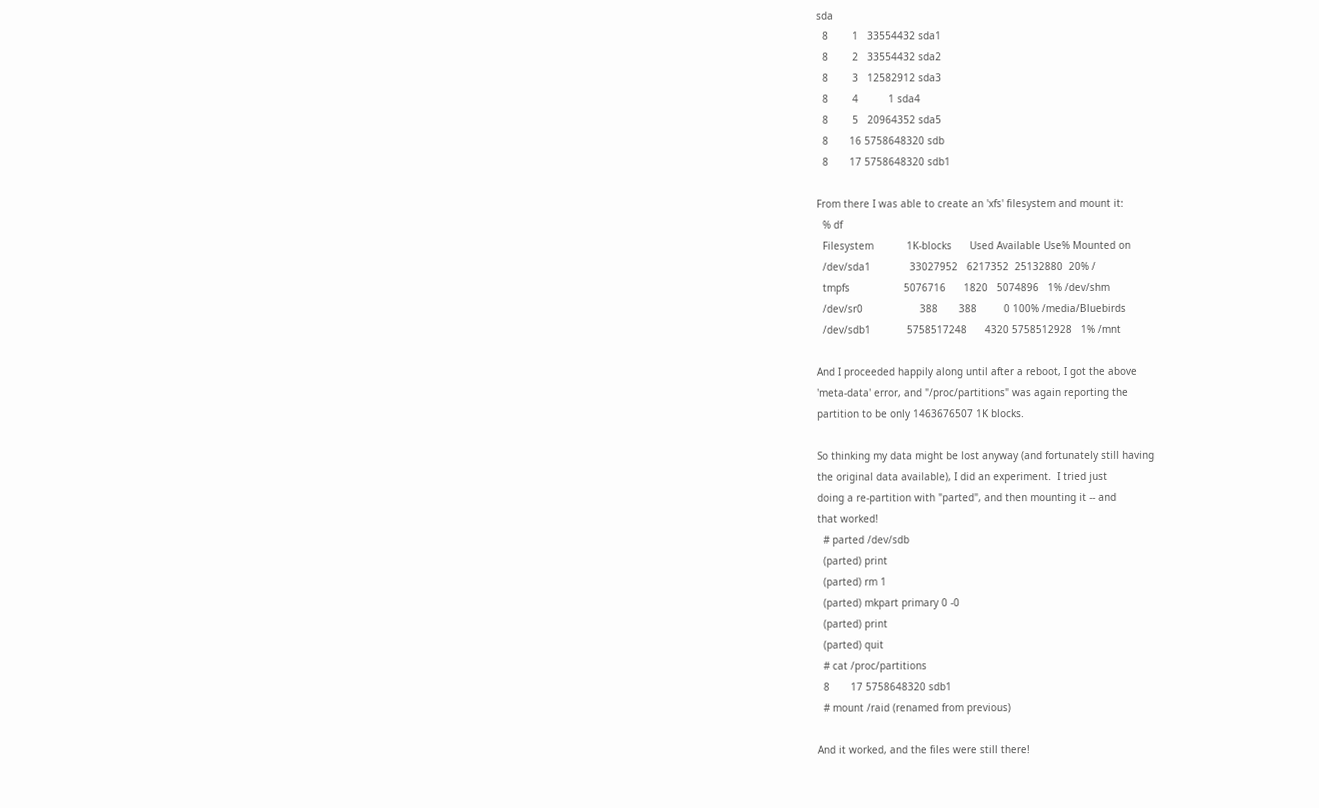sda
  8        1   33554432 sda1
  8        2   33554432 sda2
  8        3   12582912 sda3
  8        4          1 sda4
  8        5   20964352 sda5
  8       16 5758648320 sdb
  8       17 5758648320 sdb1

From there I was able to create an 'xfs' filesystem and mount it:
  % df
  Filesystem           1K-blocks      Used Available Use% Mounted on
  /dev/sda1             33027952   6217352  25132880  20% /
  tmpfs                  5076716      1820   5074896   1% /dev/shm
  /dev/sr0                   388       388         0 100% /media/Bluebirds
  /dev/sdb1            5758517248      4320 5758512928   1% /mnt

And I proceeded happily along until after a reboot, I got the above
'meta-data' error, and "/proc/partitions" was again reporting the
partition to be only 1463676507 1K blocks.

So thinking my data might be lost anyway (and fortunately still having
the original data available), I did an experiment.  I tried just
doing a re-partition with "parted", and then mounting it -- and
that worked!
  # parted /dev/sdb
  (parted) print
  (parted) rm 1
  (parted) mkpart primary 0 -0
  (parted) print
  (parted) quit
  # cat /proc/partitions
  8       17 5758648320 sdb1
  # mount /raid (renamed from previous)

And it worked, and the files were still there!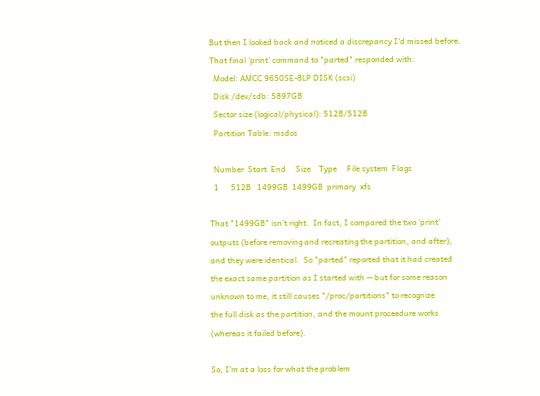But then I looked back and noticed a discrepancy I'd missed before.
That final 'print' command to "parted" responded with:
  Model: AMCC 9650SE-8LP DISK (scsi)
  Disk /dev/sdb: 5897GB
  Sector size (logical/physical): 512B/512B
  Partition Table: msdos

  Number  Start  End     Size    Type     File system  Flags
  1      512B   1499GB  1499GB  primary  xfs

That "1499GB" isn't right.  In fact, I compared the two 'print'
outputs (before removing and recreating the partition, and after),
and they were identical.  So "parted" reported that it had created
the exact same partition as I started with -- but for some reason
unknown to me, it still causes "/proc/partitions" to recognize
the full disk as the partition, and the mount proceedure works
(whereas it failed before).

So, I'm at a loss for what the problem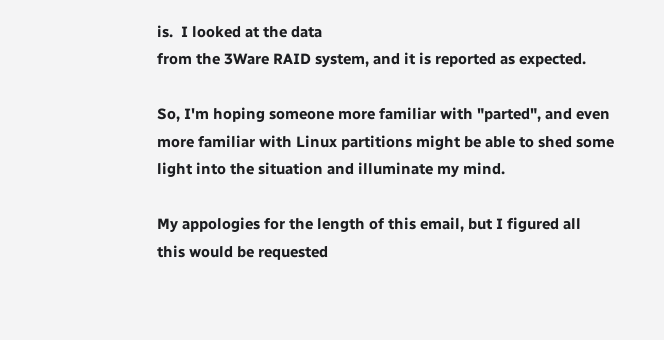is.  I looked at the data
from the 3Ware RAID system, and it is reported as expected.

So, I'm hoping someone more familiar with "parted", and even
more familiar with Linux partitions might be able to shed some
light into the situation and illuminate my mind.

My appologies for the length of this email, but I figured all
this would be requested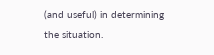(and useful) in determining the situation.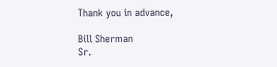Thank you in advance,

Bill Sherman
Sr.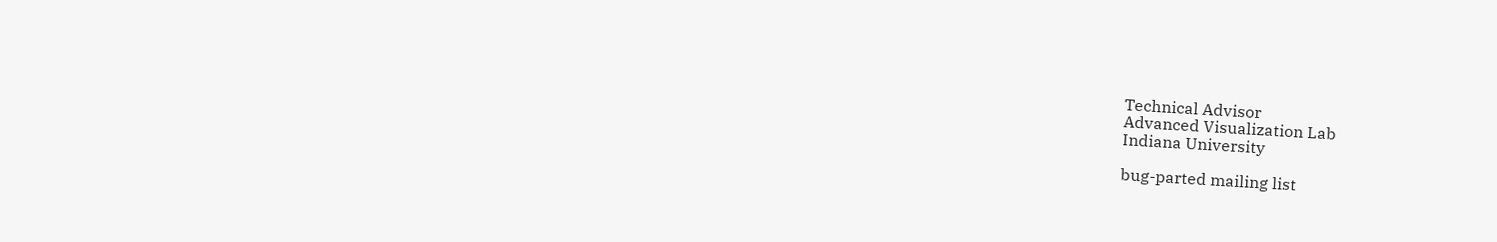Technical Advisor
Advanced Visualization Lab
Indiana University

bug-parted mailing list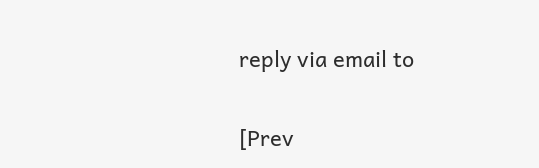reply via email to

[Prev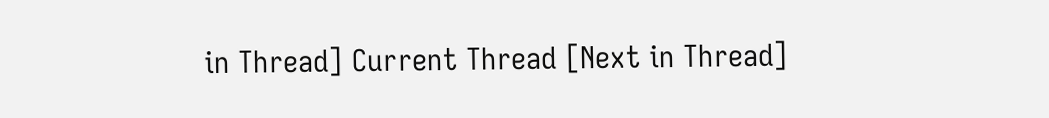in Thread] Current Thread [Next in Thread]